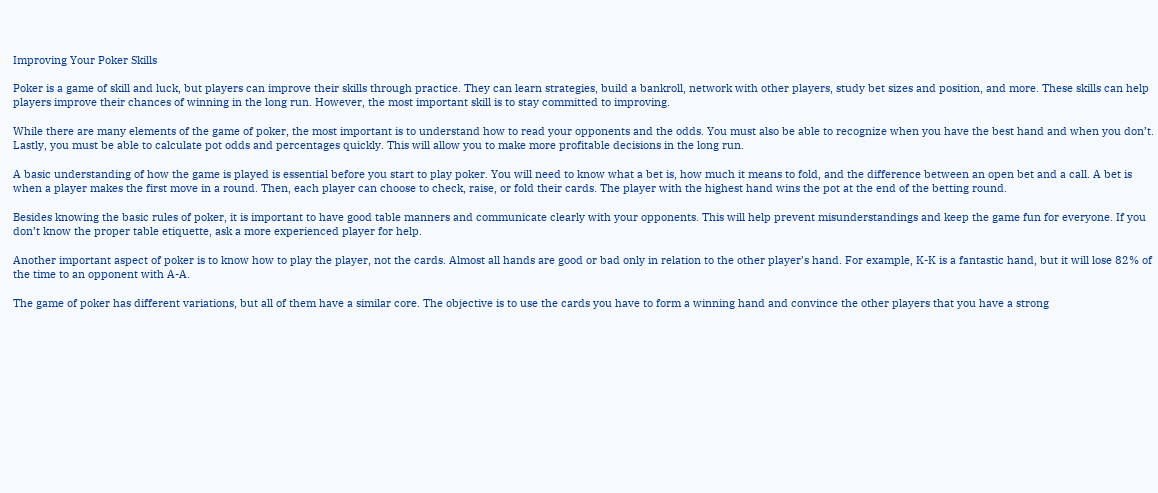Improving Your Poker Skills

Poker is a game of skill and luck, but players can improve their skills through practice. They can learn strategies, build a bankroll, network with other players, study bet sizes and position, and more. These skills can help players improve their chances of winning in the long run. However, the most important skill is to stay committed to improving.

While there are many elements of the game of poker, the most important is to understand how to read your opponents and the odds. You must also be able to recognize when you have the best hand and when you don’t. Lastly, you must be able to calculate pot odds and percentages quickly. This will allow you to make more profitable decisions in the long run.

A basic understanding of how the game is played is essential before you start to play poker. You will need to know what a bet is, how much it means to fold, and the difference between an open bet and a call. A bet is when a player makes the first move in a round. Then, each player can choose to check, raise, or fold their cards. The player with the highest hand wins the pot at the end of the betting round.

Besides knowing the basic rules of poker, it is important to have good table manners and communicate clearly with your opponents. This will help prevent misunderstandings and keep the game fun for everyone. If you don’t know the proper table etiquette, ask a more experienced player for help.

Another important aspect of poker is to know how to play the player, not the cards. Almost all hands are good or bad only in relation to the other player’s hand. For example, K-K is a fantastic hand, but it will lose 82% of the time to an opponent with A-A.

The game of poker has different variations, but all of them have a similar core. The objective is to use the cards you have to form a winning hand and convince the other players that you have a strong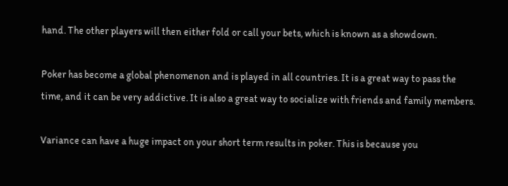hand. The other players will then either fold or call your bets, which is known as a showdown.

Poker has become a global phenomenon and is played in all countries. It is a great way to pass the time, and it can be very addictive. It is also a great way to socialize with friends and family members.

Variance can have a huge impact on your short term results in poker. This is because you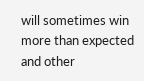will sometimes win more than expected and other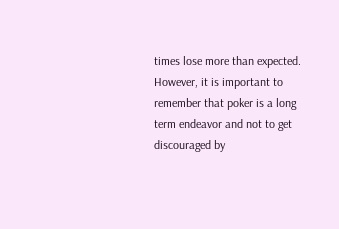times lose more than expected. However, it is important to remember that poker is a long term endeavor and not to get discouraged by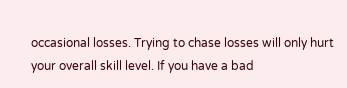occasional losses. Trying to chase losses will only hurt your overall skill level. If you have a bad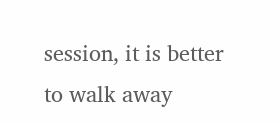session, it is better to walk away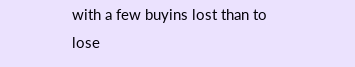with a few buyins lost than to lose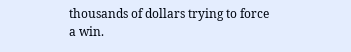thousands of dollars trying to force a win.